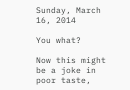Sunday, March 16, 2014

You what?

Now this might be a joke in poor taste,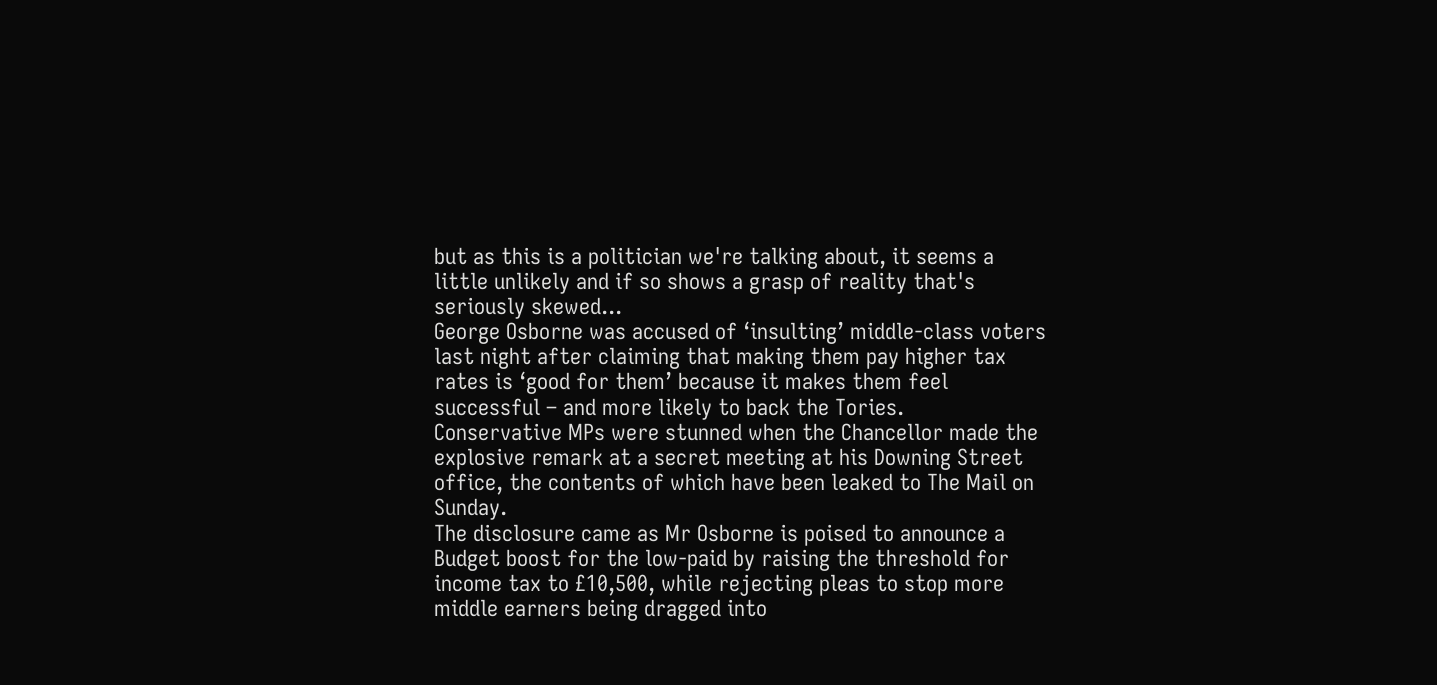but as this is a politician we're talking about, it seems a little unlikely and if so shows a grasp of reality that's seriously skewed...
George Osborne was accused of ‘insulting’ middle-class voters last night after claiming that making them pay higher tax rates is ‘good for them’ because it makes them feel successful – and more likely to back the Tories.
Conservative MPs were stunned when the Chancellor made the explosive remark at a secret meeting at his Downing Street office, the contents of which have been leaked to The Mail on Sunday.
The disclosure came as Mr Osborne is poised to announce a Budget boost for the low-paid by raising the threshold for income tax to £10,500, while rejecting pleas to stop more middle earners being dragged into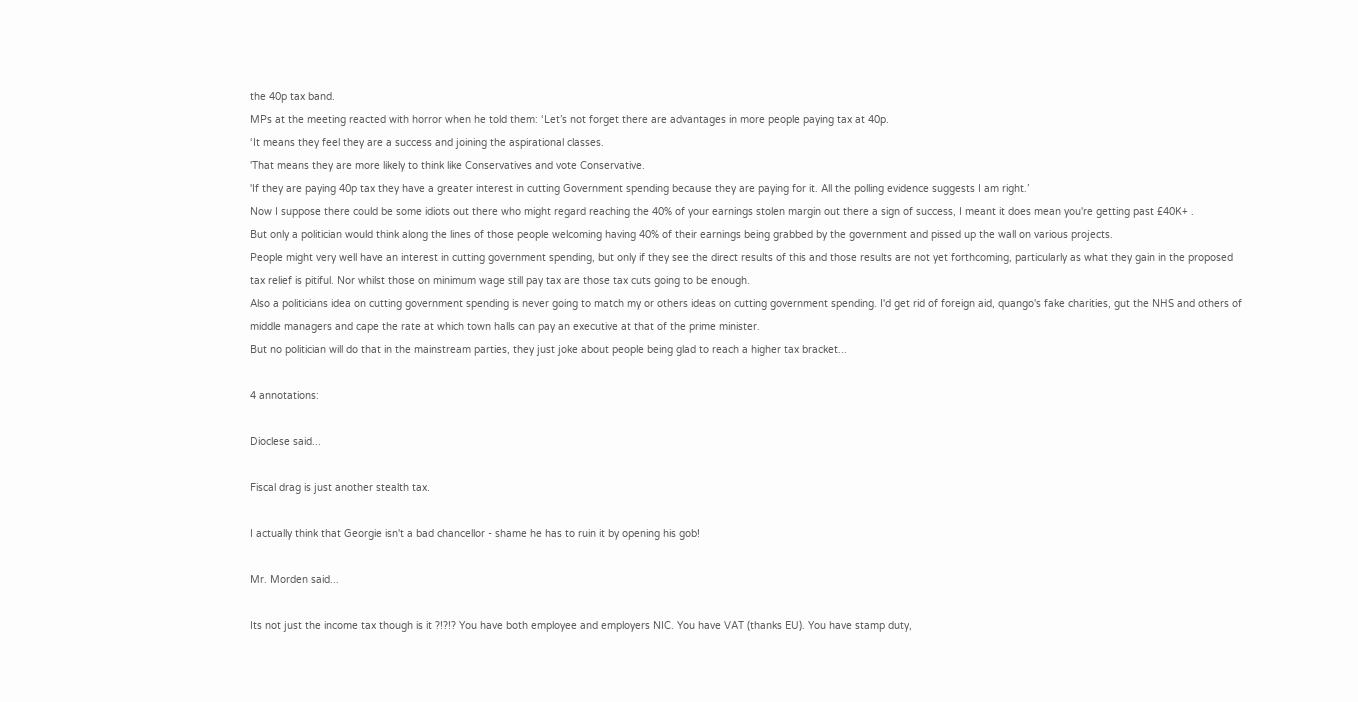the 40p tax band.
MPs at the meeting reacted with horror when he told them: ‘Let’s not forget there are advantages in more people paying tax at 40p.
‘It means they feel they are a success and joining the aspirational classes.
'That means they are more likely to think like Conservatives and vote Conservative.
'If they are paying 40p tax they have a greater interest in cutting Government spending because they are paying for it. All the polling evidence suggests I am right.’
Now I suppose there could be some idiots out there who might regard reaching the 40% of your earnings stolen margin out there a sign of success, I meant it does mean you're getting past £40K+ .
But only a politician would think along the lines of those people welcoming having 40% of their earnings being grabbed by the government and pissed up the wall on various projects.
People might very well have an interest in cutting government spending, but only if they see the direct results of this and those results are not yet forthcoming, particularly as what they gain in the proposed tax relief is pitiful. Nor whilst those on minimum wage still pay tax are those tax cuts going to be enough.
Also a politicians idea on cutting government spending is never going to match my or others ideas on cutting government spending. I'd get rid of foreign aid, quango's fake charities, gut the NHS and others of middle managers and cape the rate at which town halls can pay an executive at that of the prime minister.
But no politician will do that in the mainstream parties, they just joke about people being glad to reach a higher tax bracket...

4 annotations:

Dioclese said...

Fiscal drag is just another stealth tax.

I actually think that Georgie isn't a bad chancellor - shame he has to ruin it by opening his gob!

Mr. Morden said...

Its not just the income tax though is it ?!?!? You have both employee and employers NIC. You have VAT (thanks EU). You have stamp duty,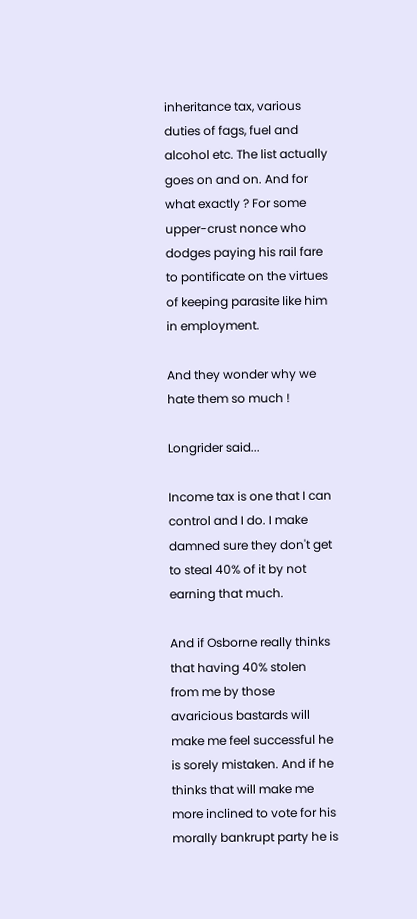inheritance tax, various duties of fags, fuel and alcohol etc. The list actually goes on and on. And for what exactly ? For some upper-crust nonce who dodges paying his rail fare to pontificate on the virtues of keeping parasite like him in employment.

And they wonder why we hate them so much !

Longrider said...

Income tax is one that I can control and I do. I make damned sure they don't get to steal 40% of it by not earning that much.

And if Osborne really thinks that having 40% stolen from me by those avaricious bastards will make me feel successful he is sorely mistaken. And if he thinks that will make me more inclined to vote for his morally bankrupt party he is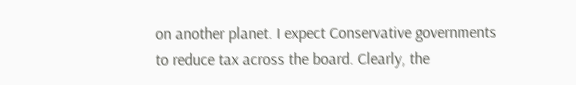on another planet. I expect Conservative governments to reduce tax across the board. Clearly, the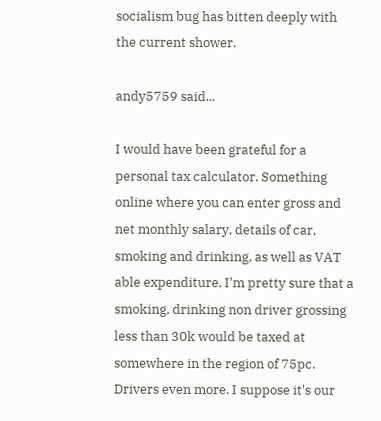socialism bug has bitten deeply with the current shower.

andy5759 said...

I would have been grateful for a personal tax calculator. Something online where you can enter gross and net monthly salary, details of car, smoking and drinking, as well as VAT able expenditure. I'm pretty sure that a smoking, drinking non driver grossing less than 30k would be taxed at somewhere in the region of 75pc. Drivers even more. I suppose it's our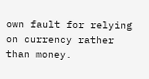own fault for relying on currency rather than money.